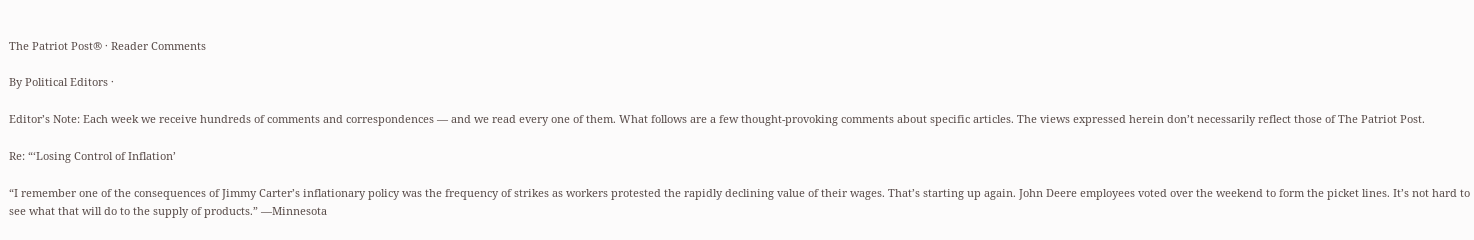The Patriot Post® · Reader Comments

By Political Editors ·

Editor’s Note: Each week we receive hundreds of comments and correspondences — and we read every one of them. What follows are a few thought-provoking comments about specific articles. The views expressed herein don’t necessarily reflect those of The Patriot Post.

Re: “‘Losing Control of Inflation’

“I remember one of the consequences of Jimmy Carter’s inflationary policy was the frequency of strikes as workers protested the rapidly declining value of their wages. That’s starting up again. John Deere employees voted over the weekend to form the picket lines. It’s not hard to see what that will do to the supply of products.” —Minnesota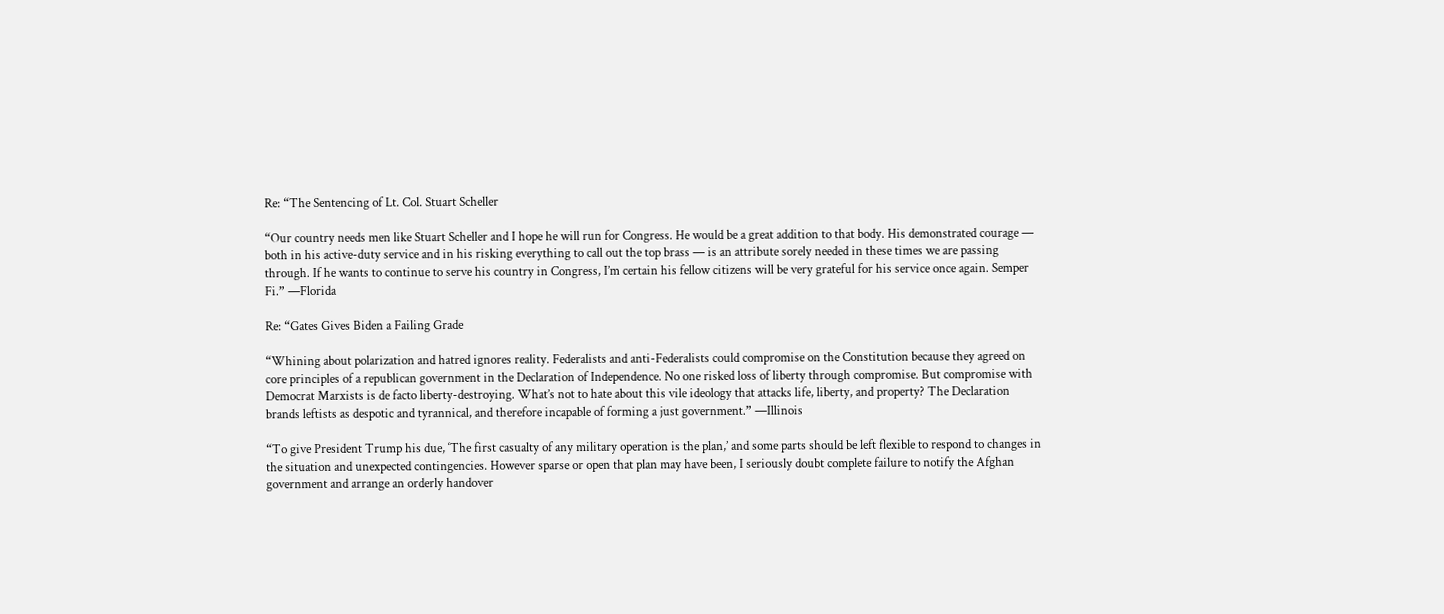Re: “The Sentencing of Lt. Col. Stuart Scheller

“Our country needs men like Stuart Scheller and I hope he will run for Congress. He would be a great addition to that body. His demonstrated courage — both in his active-duty service and in his risking everything to call out the top brass — is an attribute sorely needed in these times we are passing through. If he wants to continue to serve his country in Congress, I’m certain his fellow citizens will be very grateful for his service once again. Semper Fi.” —Florida

Re: “Gates Gives Biden a Failing Grade

“Whining about polarization and hatred ignores reality. Federalists and anti-Federalists could compromise on the Constitution because they agreed on core principles of a republican government in the Declaration of Independence. No one risked loss of liberty through compromise. But compromise with Democrat Marxists is de facto liberty-destroying. What’s not to hate about this vile ideology that attacks life, liberty, and property? The Declaration brands leftists as despotic and tyrannical, and therefore incapable of forming a just government.” —Illinois

“To give President Trump his due, ‘The first casualty of any military operation is the plan,’ and some parts should be left flexible to respond to changes in the situation and unexpected contingencies. However sparse or open that plan may have been, I seriously doubt complete failure to notify the Afghan government and arrange an orderly handover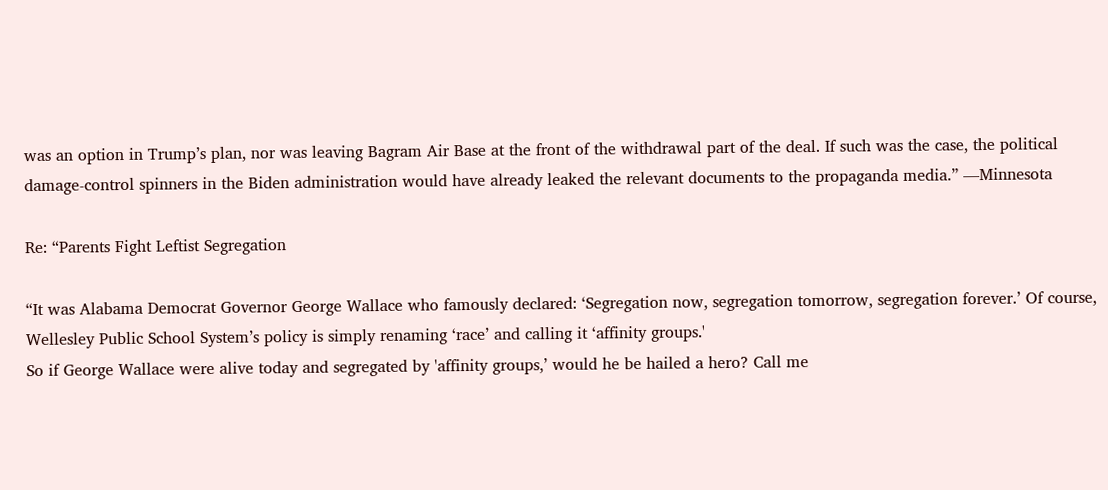was an option in Trump’s plan, nor was leaving Bagram Air Base at the front of the withdrawal part of the deal. If such was the case, the political damage-control spinners in the Biden administration would have already leaked the relevant documents to the propaganda media.” —Minnesota

Re: “Parents Fight Leftist Segregation

“It was Alabama Democrat Governor George Wallace who famously declared: ‘Segregation now, segregation tomorrow, segregation forever.’ Of course, Wellesley Public School System’s policy is simply renaming ‘race’ and calling it ‘affinity groups.'
So if George Wallace were alive today and segregated by 'affinity groups,’ would he be hailed a hero? Call me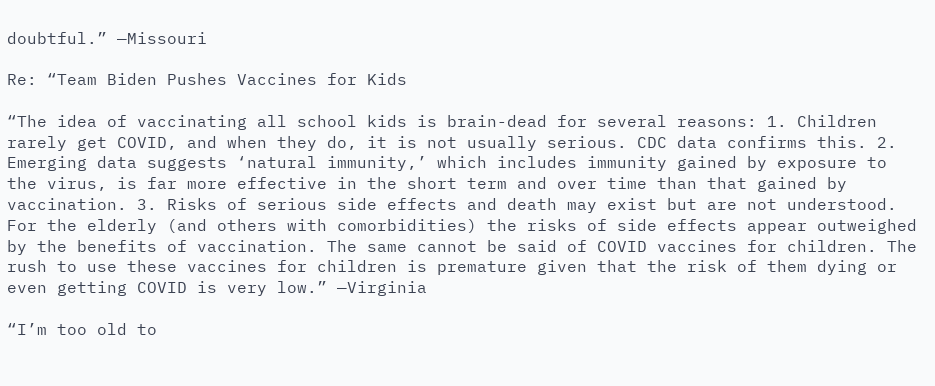doubtful.” —Missouri

Re: “Team Biden Pushes Vaccines for Kids

“The idea of vaccinating all school kids is brain-dead for several reasons: 1. Children rarely get COVID, and when they do, it is not usually serious. CDC data confirms this. 2. Emerging data suggests ‘natural immunity,’ which includes immunity gained by exposure to the virus, is far more effective in the short term and over time than that gained by vaccination. 3. Risks of serious side effects and death may exist but are not understood. For the elderly (and others with comorbidities) the risks of side effects appear outweighed by the benefits of vaccination. The same cannot be said of COVID vaccines for children. The rush to use these vaccines for children is premature given that the risk of them dying or even getting COVID is very low.” —Virginia

“I’m too old to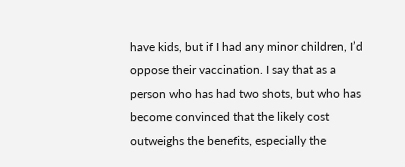have kids, but if I had any minor children, I’d oppose their vaccination. I say that as a person who has had two shots, but who has become convinced that the likely cost outweighs the benefits, especially the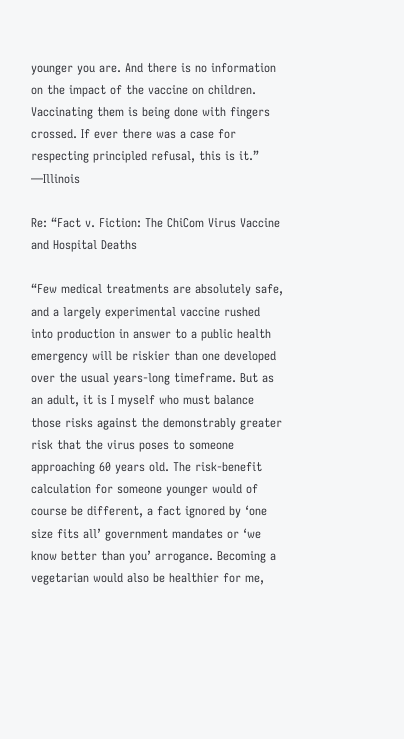younger you are. And there is no information on the impact of the vaccine on children. Vaccinating them is being done with fingers crossed. If ever there was a case for respecting principled refusal, this is it.” —Illinois

Re: “Fact v. Fiction: The ChiCom Virus Vaccine and Hospital Deaths

“Few medical treatments are absolutely safe, and a largely experimental vaccine rushed into production in answer to a public health emergency will be riskier than one developed over the usual years-long timeframe. But as an adult, it is I myself who must balance those risks against the demonstrably greater risk that the virus poses to someone approaching 60 years old. The risk-benefit calculation for someone younger would of course be different, a fact ignored by ‘one size fits all’ government mandates or ‘we know better than you’ arrogance. Becoming a vegetarian would also be healthier for me,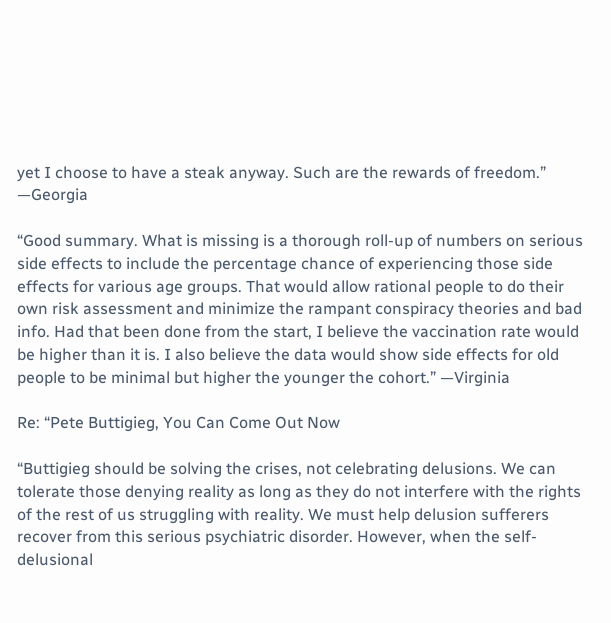yet I choose to have a steak anyway. Such are the rewards of freedom.” —Georgia

“Good summary. What is missing is a thorough roll-up of numbers on serious side effects to include the percentage chance of experiencing those side effects for various age groups. That would allow rational people to do their own risk assessment and minimize the rampant conspiracy theories and bad info. Had that been done from the start, I believe the vaccination rate would be higher than it is. I also believe the data would show side effects for old people to be minimal but higher the younger the cohort.” —Virginia

Re: “Pete Buttigieg, You Can Come Out Now

“Buttigieg should be solving the crises, not celebrating delusions. We can tolerate those denying reality as long as they do not interfere with the rights of the rest of us struggling with reality. We must help delusion sufferers recover from this serious psychiatric disorder. However, when the self-delusional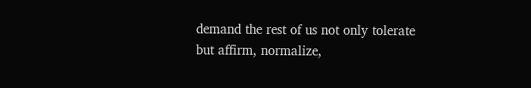demand the rest of us not only tolerate but affirm, normalize,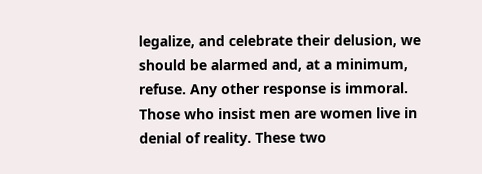legalize, and celebrate their delusion, we should be alarmed and, at a minimum, refuse. Any other response is immoral. Those who insist men are women live in denial of reality. These two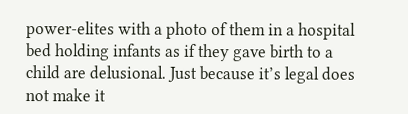power-elites with a photo of them in a hospital bed holding infants as if they gave birth to a child are delusional. Just because it’s legal does not make it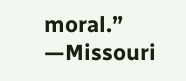moral.” —Missouri